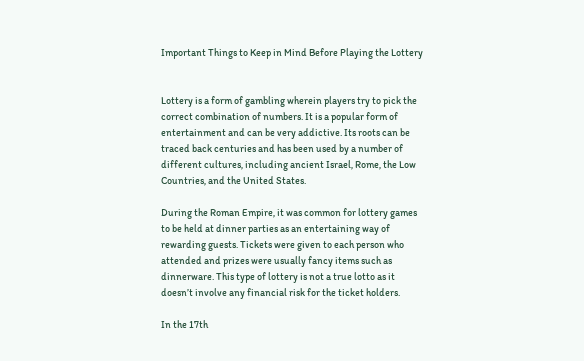Important Things to Keep in Mind Before Playing the Lottery


Lottery is a form of gambling wherein players try to pick the correct combination of numbers. It is a popular form of entertainment and can be very addictive. Its roots can be traced back centuries and has been used by a number of different cultures, including ancient Israel, Rome, the Low Countries, and the United States.

During the Roman Empire, it was common for lottery games to be held at dinner parties as an entertaining way of rewarding guests. Tickets were given to each person who attended and prizes were usually fancy items such as dinnerware. This type of lottery is not a true lotto as it doesn’t involve any financial risk for the ticket holders.

In the 17th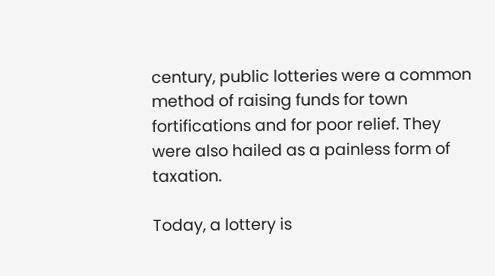century, public lotteries were a common method of raising funds for town fortifications and for poor relief. They were also hailed as a painless form of taxation.

Today, a lottery is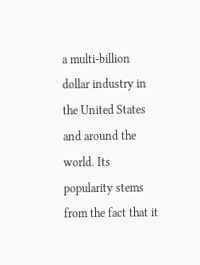a multi-billion dollar industry in the United States and around the world. Its popularity stems from the fact that it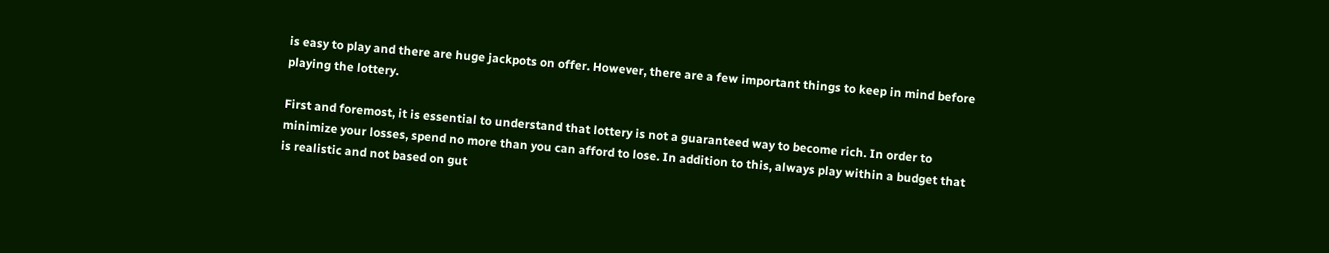is easy to play and there are huge jackpots on offer. However, there are a few important things to keep in mind before playing the lottery.

First and foremost, it is essential to understand that lottery is not a guaranteed way to become rich. In order to minimize your losses, spend no more than you can afford to lose. In addition to this, always play within a budget that is realistic and not based on gut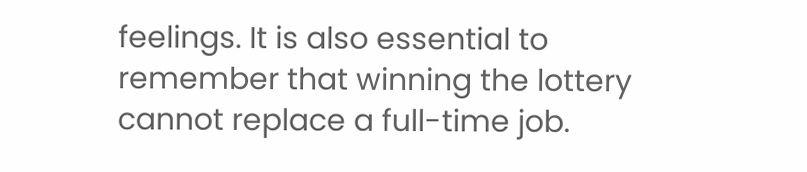feelings. It is also essential to remember that winning the lottery cannot replace a full-time job.